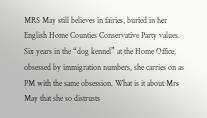MRS May still believes in fairies, buried in her English Home Counties Conservative Party values. Six years in the “dog kennel” at the Home Office, obsessed by immigration numbers, she carries on as PM with the same obsession. What is it about Mrs May that she so distrusts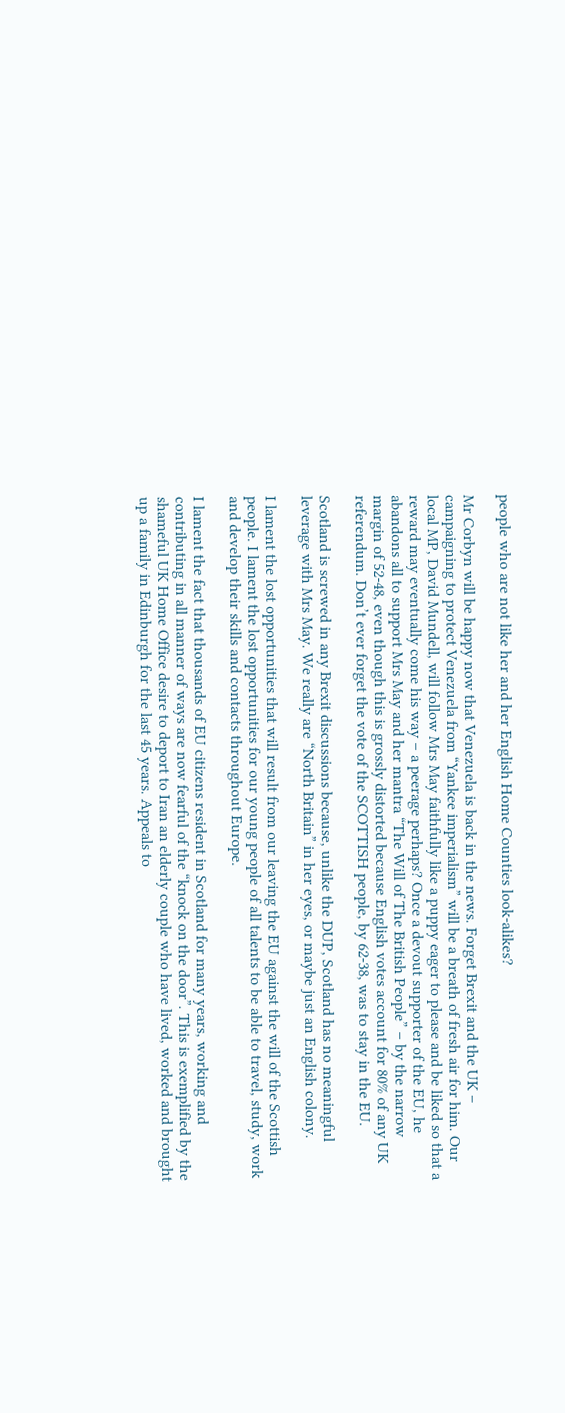people who are not like her and her English Home Counties look-alikes?

Mr Corbyn will be happy now that Venezuela is back in the news. Forget Brexit and the UK – campaigning to protect Venezuela from “Yankee imperialism” will be a breath of fresh air for him. Our local MP, David Mundell, will follow Mrs May faithfully like a puppy eager to please and be liked so that a reward may eventually come his way – a peerage perhaps? Once a devout supporter of the EU, he abandons all to support Mrs May and her mantra “The Will of The British People” – by the narrow margin of 52-48, even though this is grossly distorted because English votes account for 80% of any UK referendum. Don’t ever forget the vote of the SCOTTISH people, by 62-38, was to stay in the EU.

Scotland is screwed in any Brexit discussions because, unlike the DUP, Scotland has no meaningful leverage with Mrs May. We really are “North Britain” in her eyes, or maybe just an English colony.

I lament the lost opportunities that will result from our leaving the EU against the will of the Scottish people. I lament the lost opportunities for our young people of all talents to be able to travel, study, work and develop their skills and contacts throughout Europe.

I lament the fact that thousands of EU citizens resident in Scotland for many years, working and contributing in all manner of ways are now fearful of the “knock on the door”. This is exemplified by the shameful UK Home Office desire to deport to Iran an elderly couple who have lived, worked and brought up a family in Edinburgh for the last 45 years. Appeals to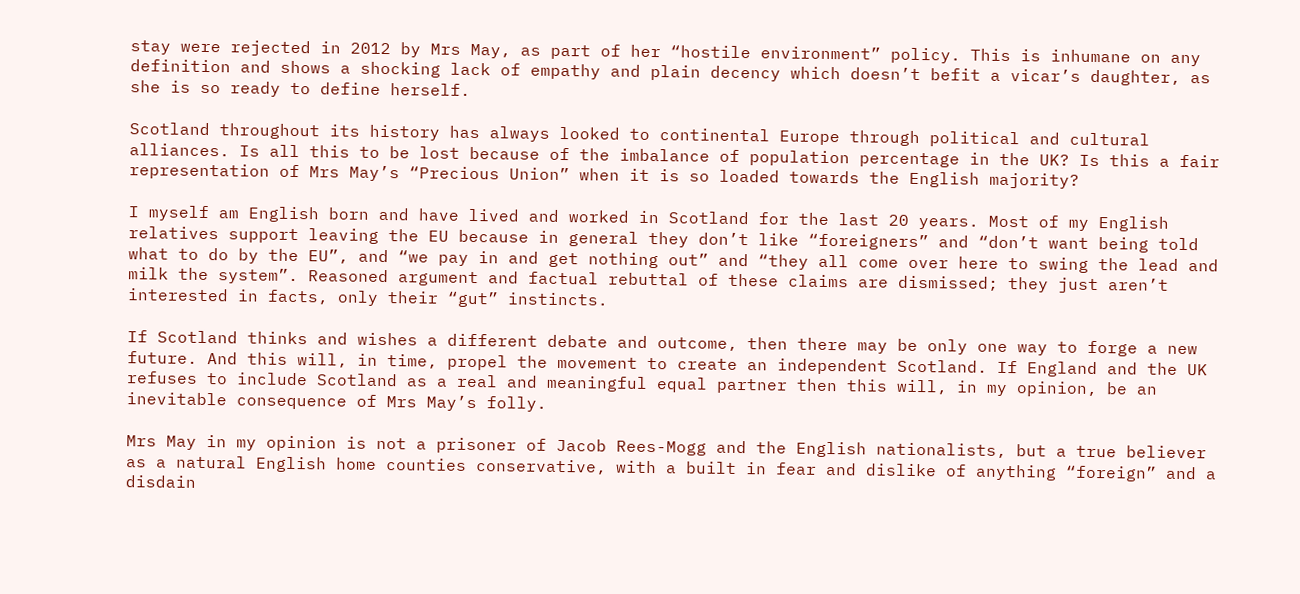stay were rejected in 2012 by Mrs May, as part of her “hostile environment” policy. This is inhumane on any definition and shows a shocking lack of empathy and plain decency which doesn’t befit a vicar’s daughter, as she is so ready to define herself.

Scotland throughout its history has always looked to continental Europe through political and cultural alliances. Is all this to be lost because of the imbalance of population percentage in the UK? Is this a fair representation of Mrs May’s “Precious Union” when it is so loaded towards the English majority?

I myself am English born and have lived and worked in Scotland for the last 20 years. Most of my English relatives support leaving the EU because in general they don’t like “foreigners” and “don’t want being told what to do by the EU”, and “we pay in and get nothing out” and “they all come over here to swing the lead and milk the system”. Reasoned argument and factual rebuttal of these claims are dismissed; they just aren’t interested in facts, only their “gut” instincts.

If Scotland thinks and wishes a different debate and outcome, then there may be only one way to forge a new future. And this will, in time, propel the movement to create an independent Scotland. If England and the UK refuses to include Scotland as a real and meaningful equal partner then this will, in my opinion, be an inevitable consequence of Mrs May’s folly.

Mrs May in my opinion is not a prisoner of Jacob Rees-Mogg and the English nationalists, but a true believer as a natural English home counties conservative, with a built in fear and dislike of anything “foreign” and a disdain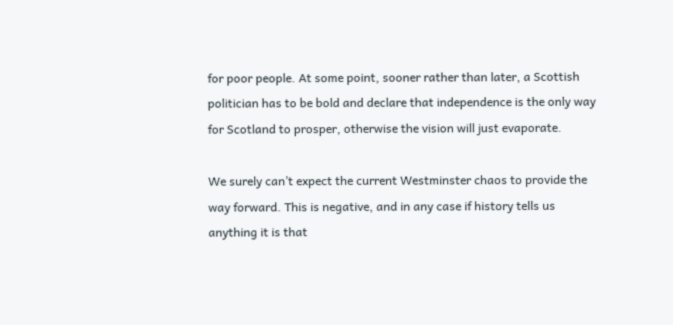for poor people. At some point, sooner rather than later, a Scottish politician has to be bold and declare that independence is the only way for Scotland to prosper, otherwise the vision will just evaporate.

We surely can’t expect the current Westminster chaos to provide the way forward. This is negative, and in any case if history tells us anything it is that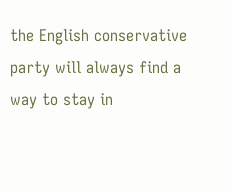the English conservative party will always find a way to stay in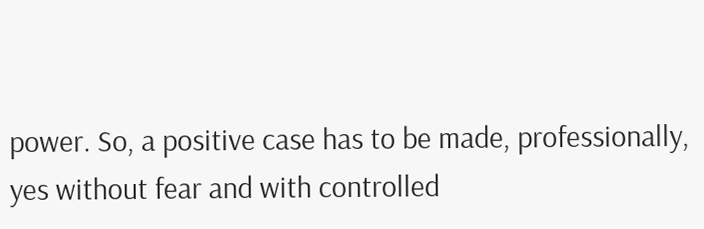power. So, a positive case has to be made, professionally, yes without fear and with controlled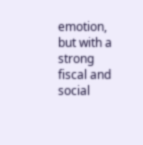emotion, but with a strong fiscal and social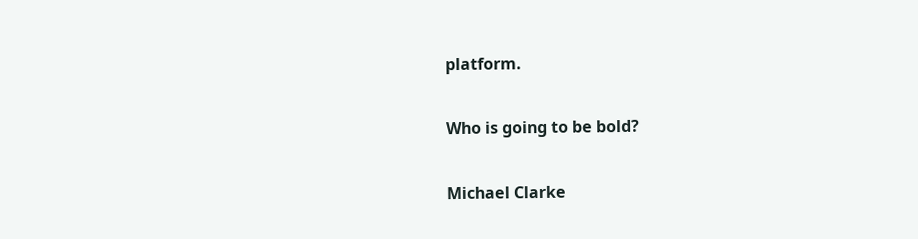platform.

Who is going to be bold?

Michael Clarke